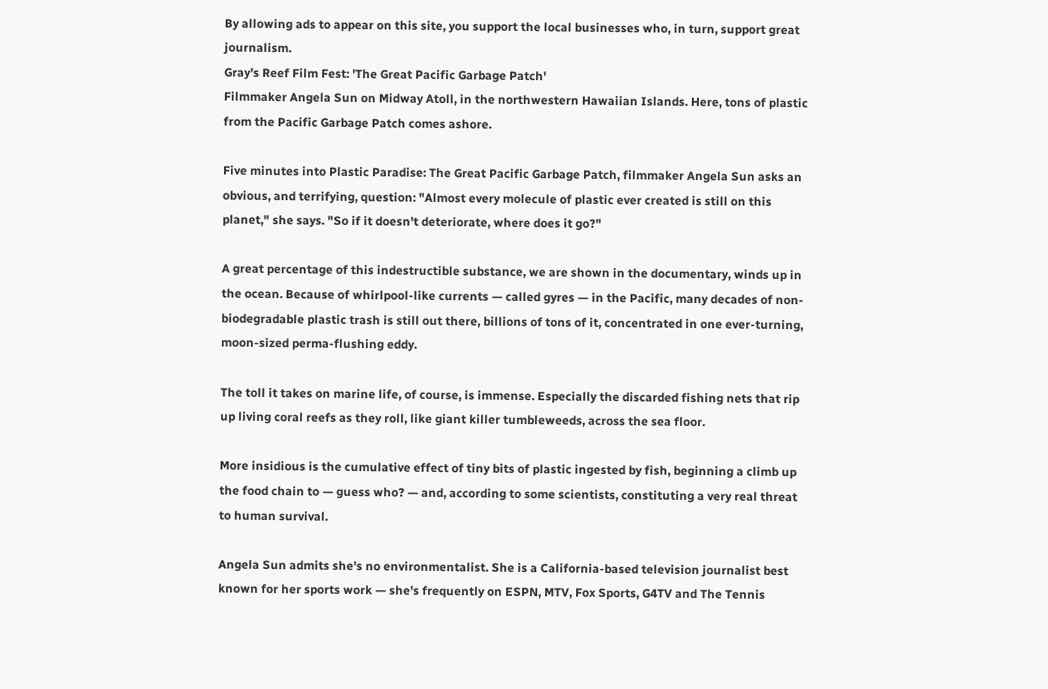By allowing ads to appear on this site, you support the local businesses who, in turn, support great journalism.
Gray's Reef Film Fest: 'The Great Pacific Garbage Patch'
Filmmaker Angela Sun on Midway Atoll, in the northwestern Hawaiian Islands. Here, tons of plastic from the Pacific Garbage Patch comes ashore.

Five minutes into Plastic Paradise: The Great Pacific Garbage Patch, filmmaker Angela Sun asks an obvious, and terrifying, question: "Almost every molecule of plastic ever created is still on this planet," she says. "So if it doesn't deteriorate, where does it go?"

A great percentage of this indestructible substance, we are shown in the documentary, winds up in the ocean. Because of whirlpool-like currents — called gyres — in the Pacific, many decades of non-biodegradable plastic trash is still out there, billions of tons of it, concentrated in one ever-turning, moon-sized perma-flushing eddy.

The toll it takes on marine life, of course, is immense. Especially the discarded fishing nets that rip up living coral reefs as they roll, like giant killer tumbleweeds, across the sea floor.

More insidious is the cumulative effect of tiny bits of plastic ingested by fish, beginning a climb up the food chain to — guess who? — and, according to some scientists, constituting a very real threat to human survival.

Angela Sun admits she's no environmentalist. She is a California-based television journalist best known for her sports work — she's frequently on ESPN, MTV, Fox Sports, G4TV and The Tennis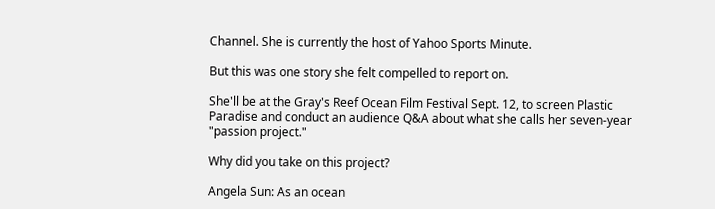Channel. She is currently the host of Yahoo Sports Minute.

But this was one story she felt compelled to report on.

She'll be at the Gray's Reef Ocean Film Festival Sept. 12, to screen Plastic Paradise and conduct an audience Q&A about what she calls her seven-year "passion project."

Why did you take on this project?

Angela Sun: As an ocean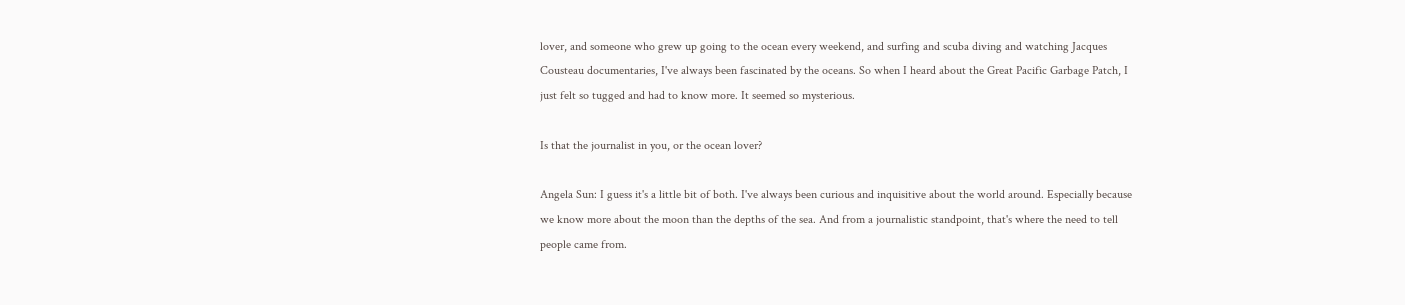lover, and someone who grew up going to the ocean every weekend, and surfing and scuba diving and watching Jacques Cousteau documentaries, I've always been fascinated by the oceans. So when I heard about the Great Pacific Garbage Patch, I just felt so tugged and had to know more. It seemed so mysterious.

Is that the journalist in you, or the ocean lover?

Angela Sun: I guess it's a little bit of both. I've always been curious and inquisitive about the world around. Especially because we know more about the moon than the depths of the sea. And from a journalistic standpoint, that's where the need to tell people came from.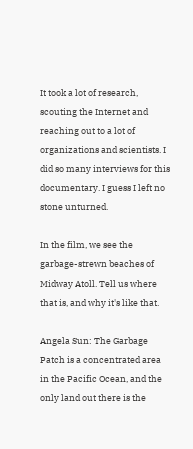It took a lot of research, scouting the Internet and reaching out to a lot of organizations and scientists. I did so many interviews for this documentary. I guess I left no stone unturned.

In the film, we see the garbage-strewn beaches of Midway Atoll. Tell us where that is, and why it's like that.

Angela Sun: The Garbage Patch is a concentrated area in the Pacific Ocean, and the only land out there is the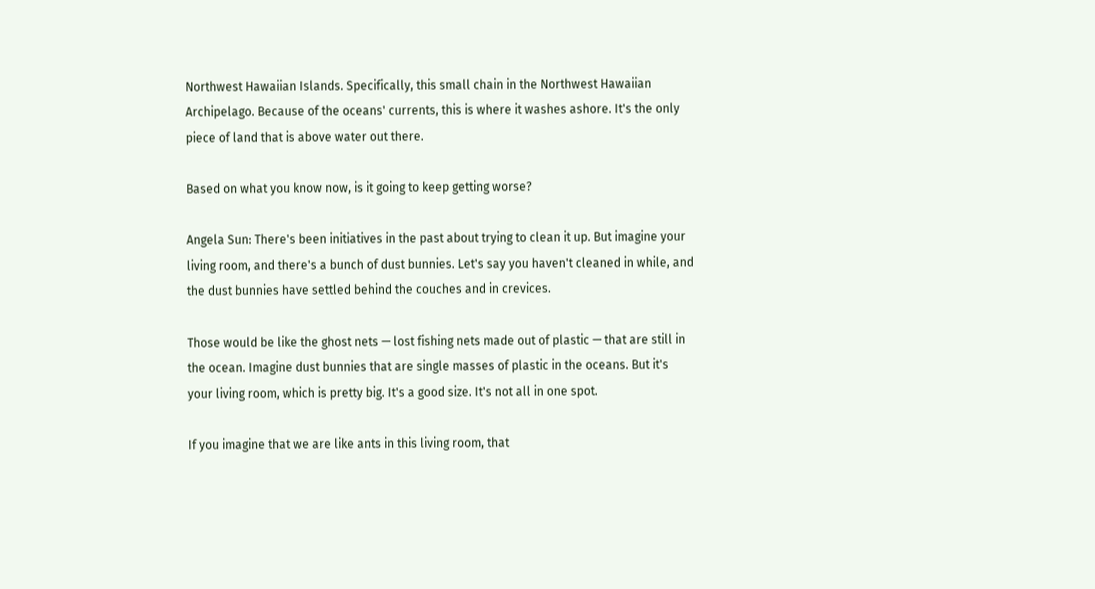Northwest Hawaiian Islands. Specifically, this small chain in the Northwest Hawaiian Archipelago. Because of the oceans' currents, this is where it washes ashore. It's the only piece of land that is above water out there.

Based on what you know now, is it going to keep getting worse?

Angela Sun: There's been initiatives in the past about trying to clean it up. But imagine your living room, and there's a bunch of dust bunnies. Let's say you haven't cleaned in while, and the dust bunnies have settled behind the couches and in crevices.

Those would be like the ghost nets — lost fishing nets made out of plastic — that are still in the ocean. Imagine dust bunnies that are single masses of plastic in the oceans. But it's your living room, which is pretty big. It's a good size. It's not all in one spot.

If you imagine that we are like ants in this living room, that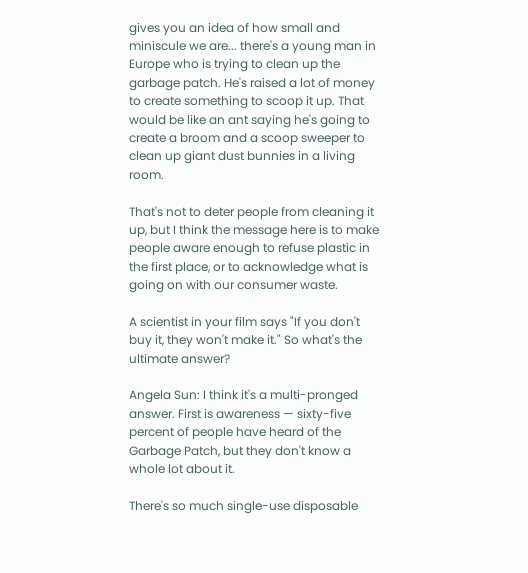gives you an idea of how small and miniscule we are... there's a young man in Europe who is trying to clean up the garbage patch. He's raised a lot of money to create something to scoop it up. That would be like an ant saying he's going to create a broom and a scoop sweeper to clean up giant dust bunnies in a living room.

That's not to deter people from cleaning it up, but I think the message here is to make people aware enough to refuse plastic in the first place, or to acknowledge what is going on with our consumer waste.

A scientist in your film says "If you don't buy it, they won't make it." So what's the ultimate answer?

Angela Sun: I think it's a multi-pronged answer. First is awareness — sixty-five percent of people have heard of the Garbage Patch, but they don't know a whole lot about it.

There's so much single-use disposable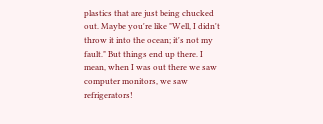plastics that are just being chucked out. Maybe you're like "Well, I didn't throw it into the ocean; it's not my fault." But things end up there. I mean, when I was out there we saw computer monitors, we saw refrigerators!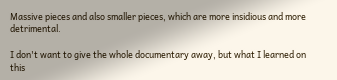Massive pieces and also smaller pieces, which are more insidious and more detrimental.

I don't want to give the whole documentary away, but what I learned on this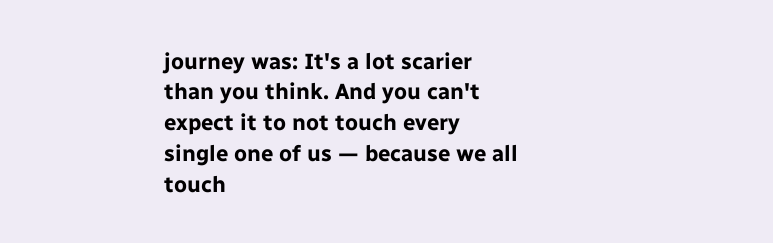journey was: It's a lot scarier than you think. And you can't expect it to not touch every single one of us — because we all touch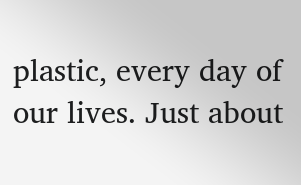plastic, every day of our lives. Just about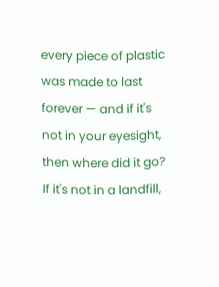every piece of plastic was made to last forever — and if it's not in your eyesight, then where did it go? If it's not in a landfill,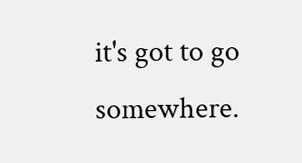it's got to go somewhere.